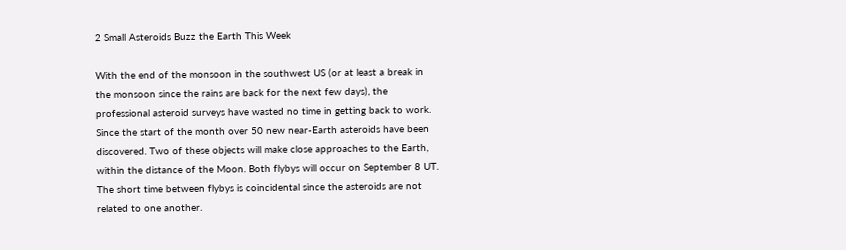2 Small Asteroids Buzz the Earth This Week

With the end of the monsoon in the southwest US (or at least a break in the monsoon since the rains are back for the next few days), the professional asteroid surveys have wasted no time in getting back to work. Since the start of the month over 50 new near-Earth asteroids have been discovered. Two of these objects will make close approaches to the Earth, within the distance of the Moon. Both flybys will occur on September 8 UT. The short time between flybys is coincidental since the asteroids are not related to one another.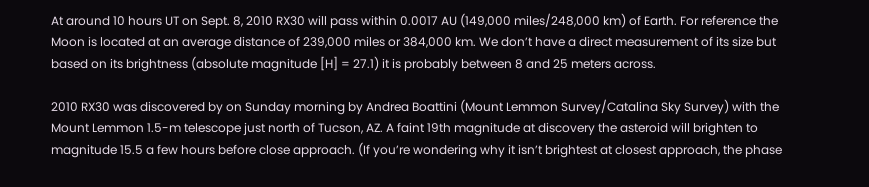At around 10 hours UT on Sept. 8, 2010 RX30 will pass within 0.0017 AU (149,000 miles/248,000 km) of Earth. For reference the Moon is located at an average distance of 239,000 miles or 384,000 km. We don’t have a direct measurement of its size but based on its brightness (absolute magnitude [H] = 27.1) it is probably between 8 and 25 meters across.

2010 RX30 was discovered by on Sunday morning by Andrea Boattini (Mount Lemmon Survey/Catalina Sky Survey) with the Mount Lemmon 1.5-m telescope just north of Tucson, AZ. A faint 19th magnitude at discovery the asteroid will brighten to magnitude 15.5 a few hours before close approach. (If you’re wondering why it isn’t brightest at closest approach, the phase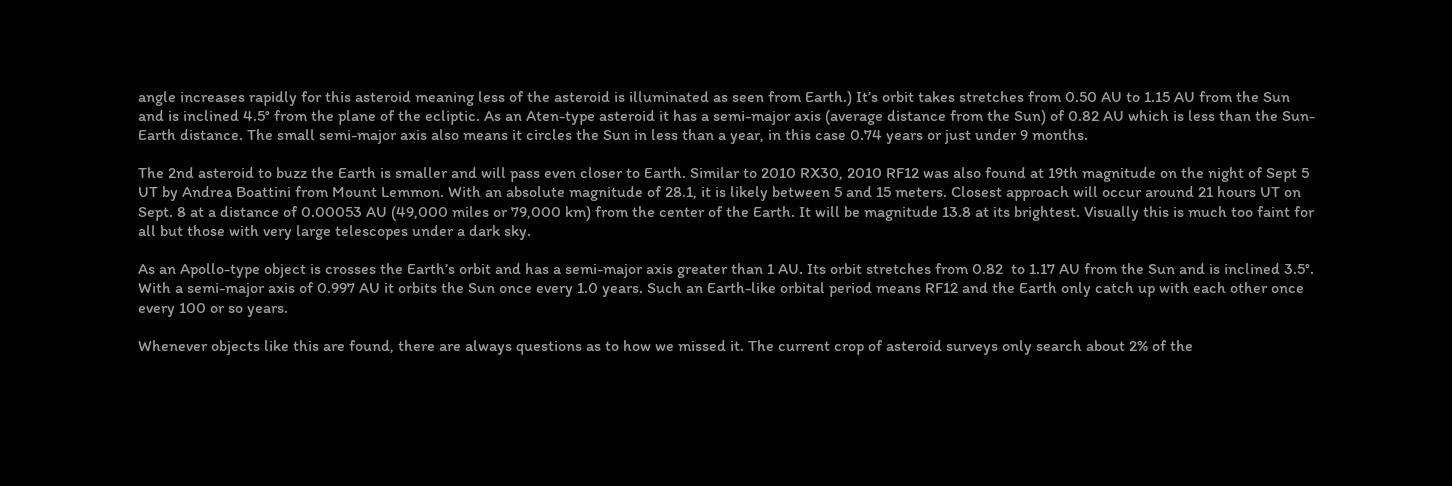angle increases rapidly for this asteroid meaning less of the asteroid is illuminated as seen from Earth.) It’s orbit takes stretches from 0.50 AU to 1.15 AU from the Sun and is inclined 4.5° from the plane of the ecliptic. As an Aten-type asteroid it has a semi-major axis (average distance from the Sun) of 0.82 AU which is less than the Sun-Earth distance. The small semi-major axis also means it circles the Sun in less than a year, in this case 0.74 years or just under 9 months.

The 2nd asteroid to buzz the Earth is smaller and will pass even closer to Earth. Similar to 2010 RX30, 2010 RF12 was also found at 19th magnitude on the night of Sept 5 UT by Andrea Boattini from Mount Lemmon. With an absolute magnitude of 28.1, it is likely between 5 and 15 meters. Closest approach will occur around 21 hours UT on Sept. 8 at a distance of 0.00053 AU (49,000 miles or 79,000 km) from the center of the Earth. It will be magnitude 13.8 at its brightest. Visually this is much too faint for all but those with very large telescopes under a dark sky.

As an Apollo-type object is crosses the Earth’s orbit and has a semi-major axis greater than 1 AU. Its orbit stretches from 0.82  to 1.17 AU from the Sun and is inclined 3.5°. With a semi-major axis of 0.997 AU it orbits the Sun once every 1.0 years. Such an Earth-like orbital period means RF12 and the Earth only catch up with each other once every 100 or so years.

Whenever objects like this are found, there are always questions as to how we missed it. The current crop of asteroid surveys only search about 2% of the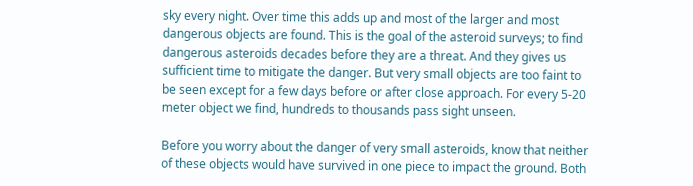sky every night. Over time this adds up and most of the larger and most dangerous objects are found. This is the goal of the asteroid surveys; to find dangerous asteroids decades before they are a threat. And they gives us sufficient time to mitigate the danger. But very small objects are too faint to be seen except for a few days before or after close approach. For every 5-20 meter object we find, hundreds to thousands pass sight unseen.

Before you worry about the danger of very small asteroids, know that neither of these objects would have survived in one piece to impact the ground. Both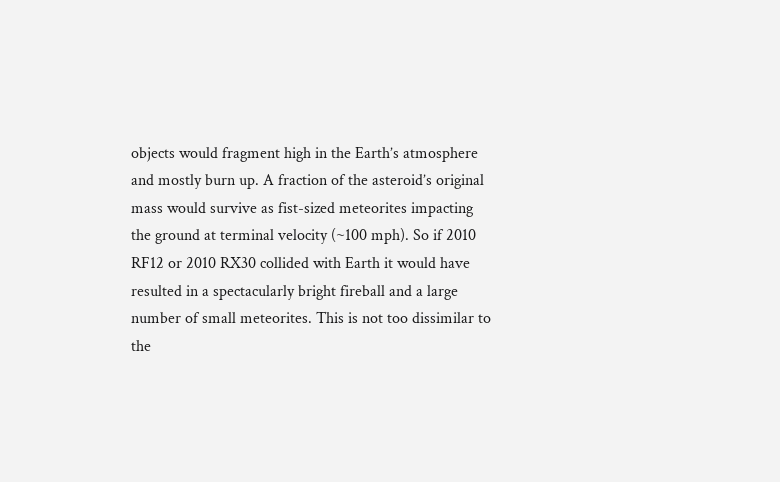objects would fragment high in the Earth’s atmosphere and mostly burn up. A fraction of the asteroid’s original mass would survive as fist-sized meteorites impacting the ground at terminal velocity (~100 mph). So if 2010 RF12 or 2010 RX30 collided with Earth it would have resulted in a spectacularly bright fireball and a large number of small meteorites. This is not too dissimilar to the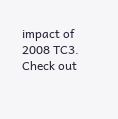impact of 2008 TC3. Check out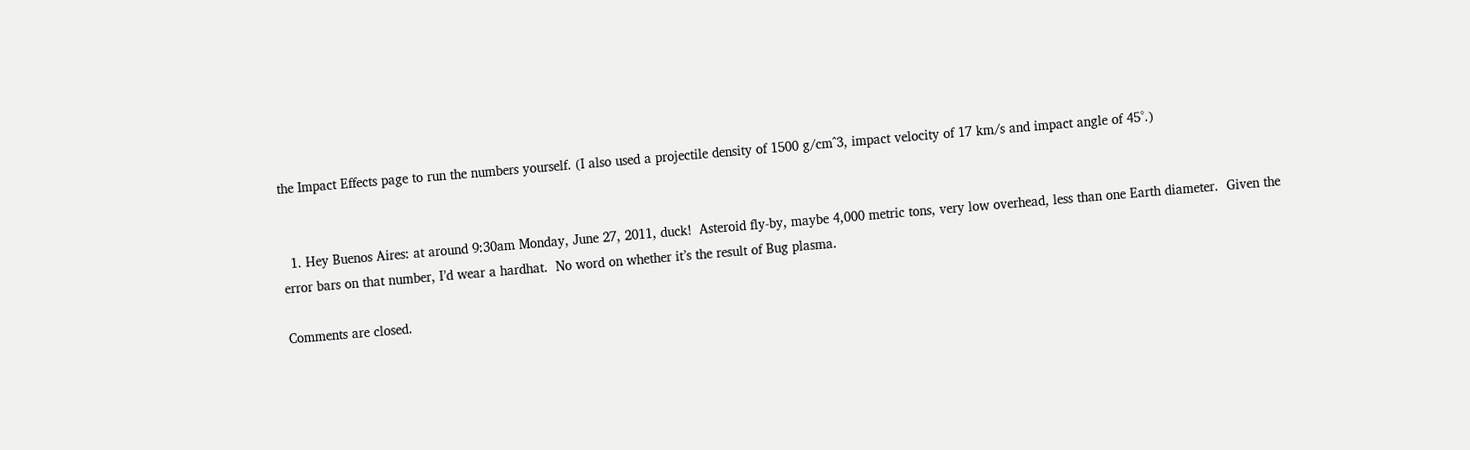the Impact Effects page to run the numbers yourself. (I also used a projectile density of 1500 g/cm^3, impact velocity of 17 km/s and impact angle of 45°.)


  1. Hey Buenos Aires: at around 9:30am Monday, June 27, 2011, duck!  Asteroid fly-by, maybe 4,000 metric tons, very low overhead, less than one Earth diameter.  Given the error bars on that number, I’d wear a hardhat.  No word on whether it’s the result of Bug plasma.

Comments are closed.